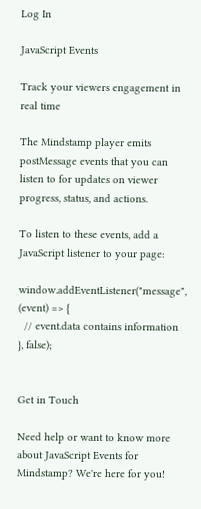Log In

JavaScript Events

Track your viewers engagement in real time

The Mindstamp player emits postMessage events that you can listen to for updates on viewer progress, status, and actions.

To listen to these events, add a JavaScript listener to your page:

window.addEventListener("message", (event) => {
  // event.data contains information
}, false);


Get in Touch

Need help or want to know more about JavaScript Events for Mindstamp? We're here for you!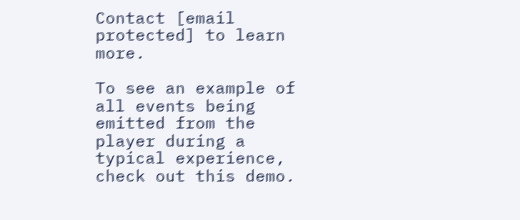Contact [email protected] to learn more.

To see an example of all events being emitted from the player during a typical experience, check out this demo.